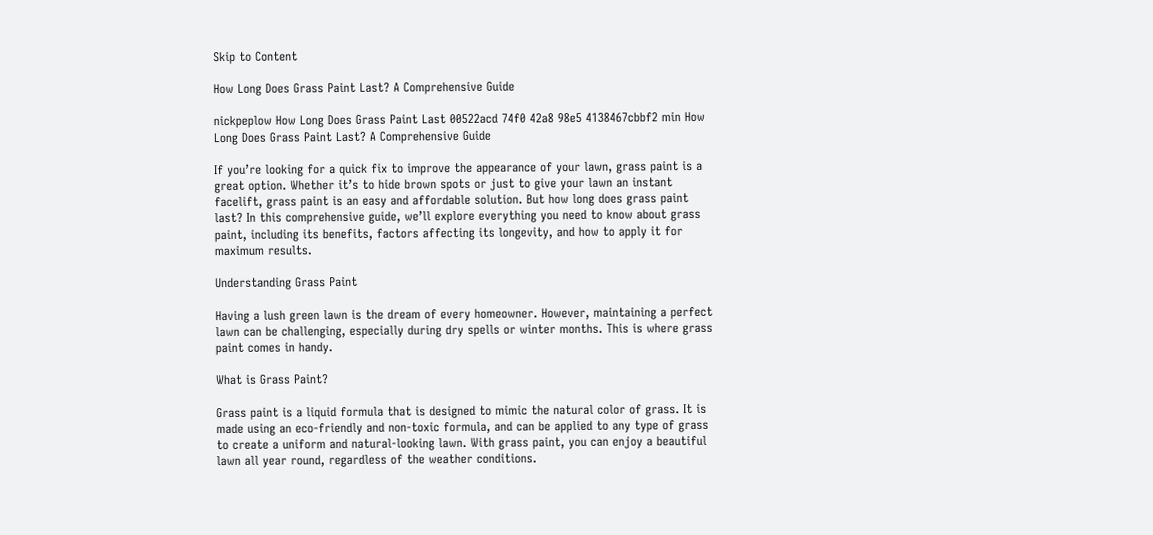Skip to Content

How Long Does Grass Paint Last? A Comprehensive Guide

nickpeplow How Long Does Grass Paint Last 00522acd 74f0 42a8 98e5 4138467cbbf2 min How Long Does Grass Paint Last? A Comprehensive Guide

If you’re looking for a quick fix to improve the appearance of your lawn, grass paint is a great option. Whether it’s to hide brown spots or just to give your lawn an instant facelift, grass paint is an easy and affordable solution. But how long does grass paint last? In this comprehensive guide, we’ll explore everything you need to know about grass paint, including its benefits, factors affecting its longevity, and how to apply it for maximum results.

Understanding Grass Paint

Having a lush green lawn is the dream of every homeowner. However, maintaining a perfect lawn can be challenging, especially during dry spells or winter months. This is where grass paint comes in handy.

What is Grass Paint?

Grass paint is a liquid formula that is designed to mimic the natural color of grass. It is made using an eco-friendly and non-toxic formula, and can be applied to any type of grass to create a uniform and natural-looking lawn. With grass paint, you can enjoy a beautiful lawn all year round, regardless of the weather conditions.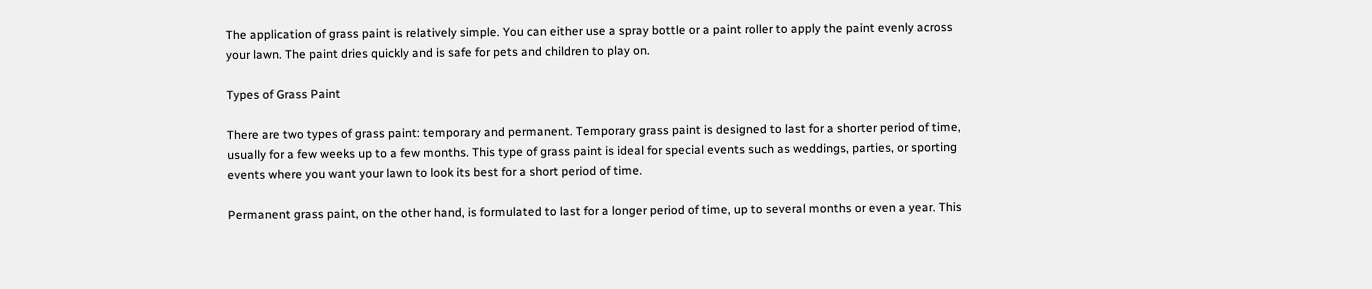The application of grass paint is relatively simple. You can either use a spray bottle or a paint roller to apply the paint evenly across your lawn. The paint dries quickly and is safe for pets and children to play on.

Types of Grass Paint

There are two types of grass paint: temporary and permanent. Temporary grass paint is designed to last for a shorter period of time, usually for a few weeks up to a few months. This type of grass paint is ideal for special events such as weddings, parties, or sporting events where you want your lawn to look its best for a short period of time.

Permanent grass paint, on the other hand, is formulated to last for a longer period of time, up to several months or even a year. This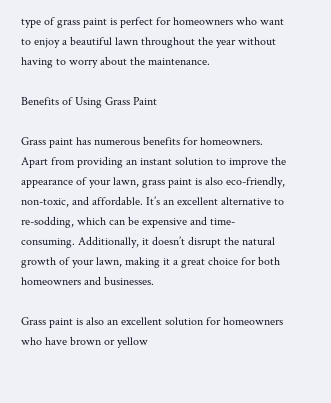type of grass paint is perfect for homeowners who want to enjoy a beautiful lawn throughout the year without having to worry about the maintenance.

Benefits of Using Grass Paint

Grass paint has numerous benefits for homeowners. Apart from providing an instant solution to improve the appearance of your lawn, grass paint is also eco-friendly, non-toxic, and affordable. It’s an excellent alternative to re-sodding, which can be expensive and time-consuming. Additionally, it doesn’t disrupt the natural growth of your lawn, making it a great choice for both homeowners and businesses.

Grass paint is also an excellent solution for homeowners who have brown or yellow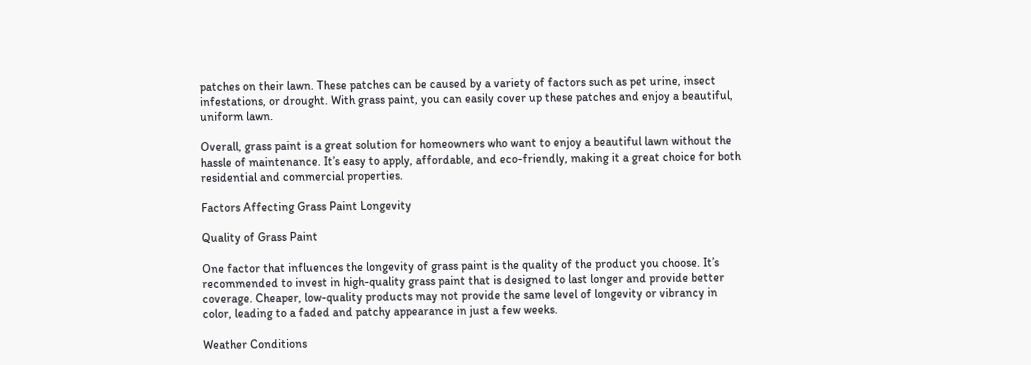patches on their lawn. These patches can be caused by a variety of factors such as pet urine, insect infestations, or drought. With grass paint, you can easily cover up these patches and enjoy a beautiful, uniform lawn.

Overall, grass paint is a great solution for homeowners who want to enjoy a beautiful lawn without the hassle of maintenance. It’s easy to apply, affordable, and eco-friendly, making it a great choice for both residential and commercial properties.

Factors Affecting Grass Paint Longevity

Quality of Grass Paint

One factor that influences the longevity of grass paint is the quality of the product you choose. It’s recommended to invest in high-quality grass paint that is designed to last longer and provide better coverage. Cheaper, low-quality products may not provide the same level of longevity or vibrancy in color, leading to a faded and patchy appearance in just a few weeks.

Weather Conditions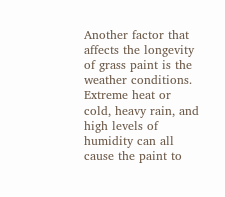Another factor that affects the longevity of grass paint is the weather conditions. Extreme heat or cold, heavy rain, and high levels of humidity can all cause the paint to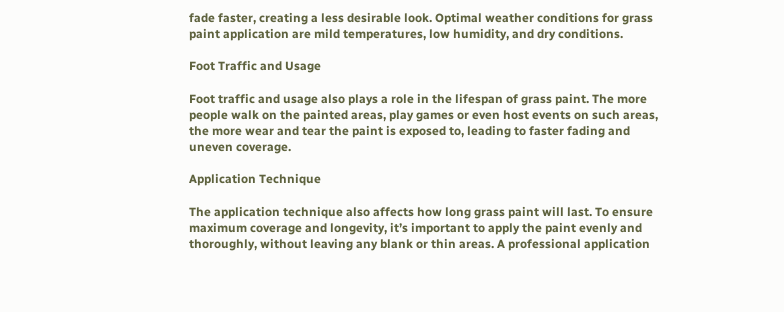fade faster, creating a less desirable look. Optimal weather conditions for grass paint application are mild temperatures, low humidity, and dry conditions.

Foot Traffic and Usage

Foot traffic and usage also plays a role in the lifespan of grass paint. The more people walk on the painted areas, play games or even host events on such areas, the more wear and tear the paint is exposed to, leading to faster fading and uneven coverage.

Application Technique

The application technique also affects how long grass paint will last. To ensure maximum coverage and longevity, it’s important to apply the paint evenly and thoroughly, without leaving any blank or thin areas. A professional application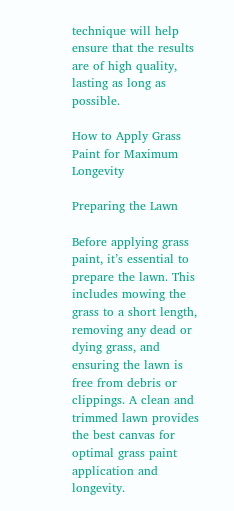technique will help ensure that the results are of high quality, lasting as long as possible.

How to Apply Grass Paint for Maximum Longevity

Preparing the Lawn

Before applying grass paint, it’s essential to prepare the lawn. This includes mowing the grass to a short length, removing any dead or dying grass, and ensuring the lawn is free from debris or clippings. A clean and trimmed lawn provides the best canvas for optimal grass paint application and longevity.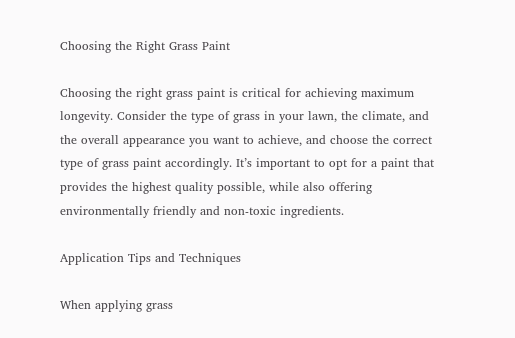Choosing the Right Grass Paint

Choosing the right grass paint is critical for achieving maximum longevity. Consider the type of grass in your lawn, the climate, and the overall appearance you want to achieve, and choose the correct type of grass paint accordingly. It’s important to opt for a paint that provides the highest quality possible, while also offering environmentally friendly and non-toxic ingredients.

Application Tips and Techniques

When applying grass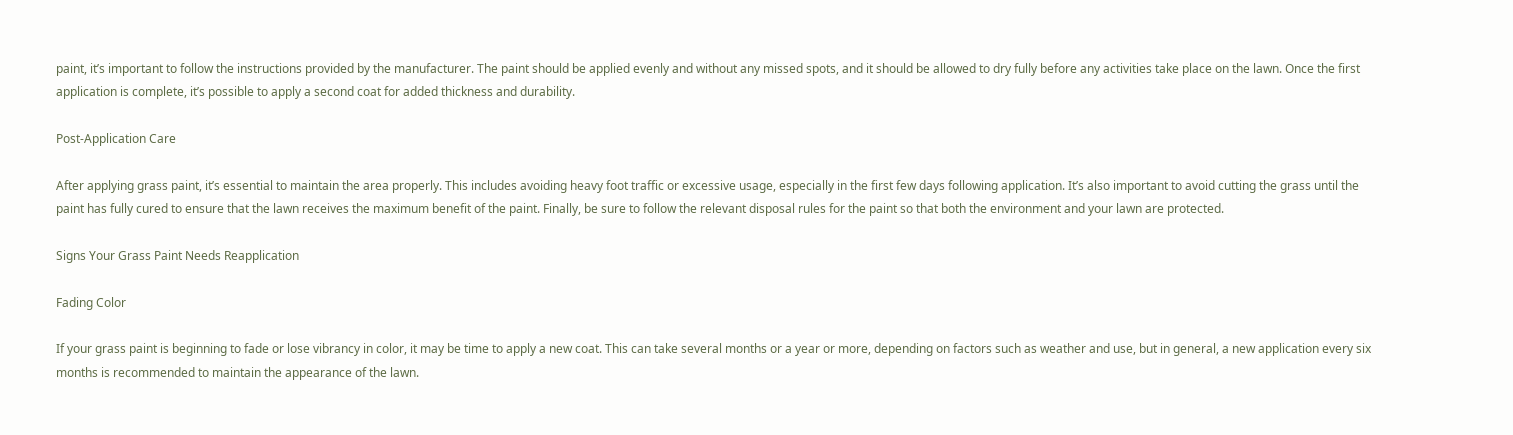paint, it’s important to follow the instructions provided by the manufacturer. The paint should be applied evenly and without any missed spots, and it should be allowed to dry fully before any activities take place on the lawn. Once the first application is complete, it’s possible to apply a second coat for added thickness and durability.

Post-Application Care

After applying grass paint, it’s essential to maintain the area properly. This includes avoiding heavy foot traffic or excessive usage, especially in the first few days following application. It’s also important to avoid cutting the grass until the paint has fully cured to ensure that the lawn receives the maximum benefit of the paint. Finally, be sure to follow the relevant disposal rules for the paint so that both the environment and your lawn are protected.

Signs Your Grass Paint Needs Reapplication

Fading Color

If your grass paint is beginning to fade or lose vibrancy in color, it may be time to apply a new coat. This can take several months or a year or more, depending on factors such as weather and use, but in general, a new application every six months is recommended to maintain the appearance of the lawn.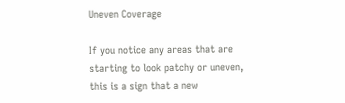Uneven Coverage

If you notice any areas that are starting to look patchy or uneven, this is a sign that a new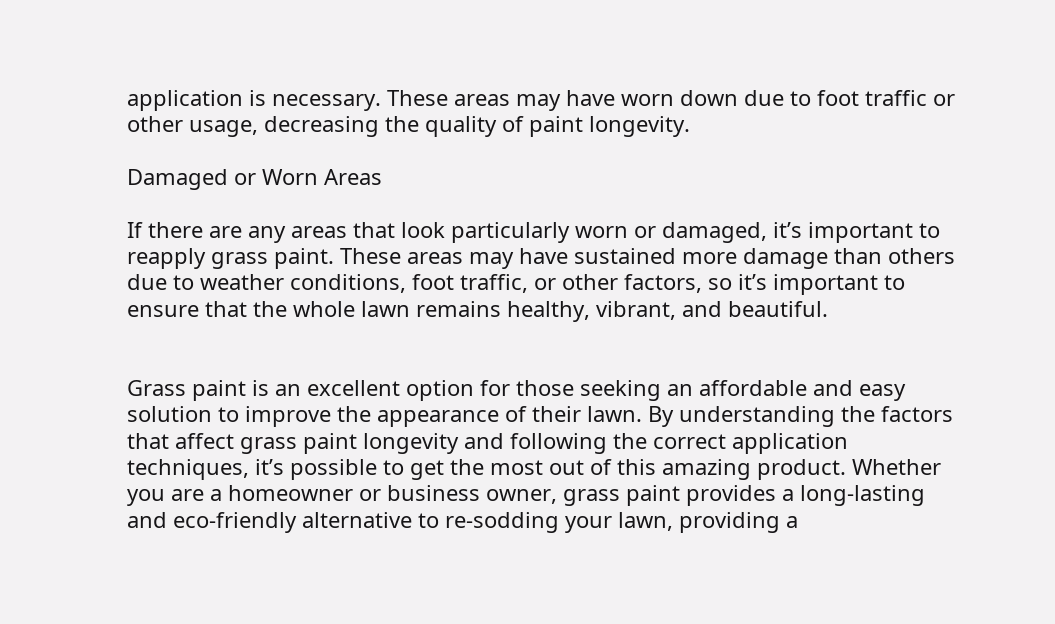application is necessary. These areas may have worn down due to foot traffic or other usage, decreasing the quality of paint longevity.

Damaged or Worn Areas

If there are any areas that look particularly worn or damaged, it’s important to reapply grass paint. These areas may have sustained more damage than others due to weather conditions, foot traffic, or other factors, so it’s important to ensure that the whole lawn remains healthy, vibrant, and beautiful.


Grass paint is an excellent option for those seeking an affordable and easy solution to improve the appearance of their lawn. By understanding the factors that affect grass paint longevity and following the correct application techniques, it’s possible to get the most out of this amazing product. Whether you are a homeowner or business owner, grass paint provides a long-lasting and eco-friendly alternative to re-sodding your lawn, providing a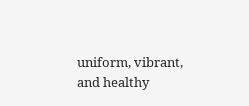uniform, vibrant, and healthy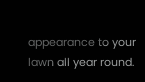appearance to your lawn all year round.